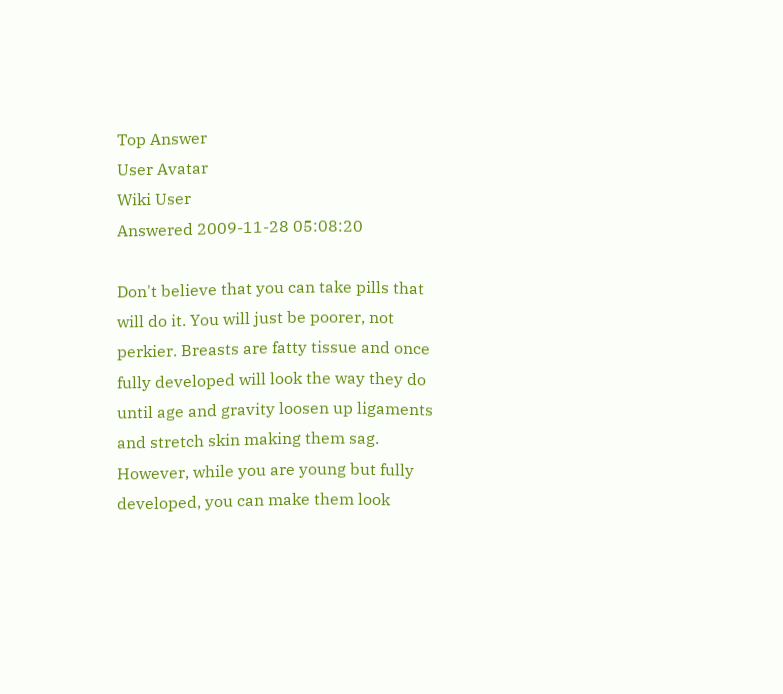Top Answer
User Avatar
Wiki User
Answered 2009-11-28 05:08:20

Don't believe that you can take pills that will do it. You will just be poorer, not perkier. Breasts are fatty tissue and once fully developed will look the way they do until age and gravity loosen up ligaments and stretch skin making them sag. However, while you are young but fully developed, you can make them look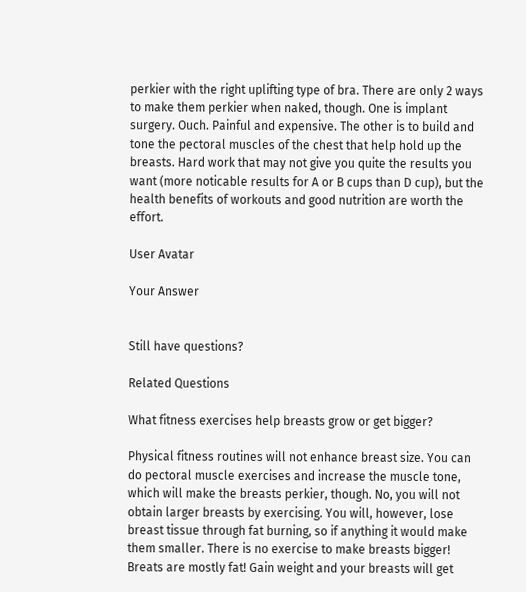perkier with the right uplifting type of bra. There are only 2 ways to make them perkier when naked, though. One is implant surgery. Ouch. Painful and expensive. The other is to build and tone the pectoral muscles of the chest that help hold up the breasts. Hard work that may not give you quite the results you want (more noticable results for A or B cups than D cup), but the health benefits of workouts and good nutrition are worth the effort.

User Avatar

Your Answer


Still have questions?

Related Questions

What fitness exercises help breasts grow or get bigger?

Physical fitness routines will not enhance breast size. You can do pectoral muscle exercises and increase the muscle tone, which will make the breasts perkier, though. No, you will not obtain larger breasts by exercising. You will, however, lose breast tissue through fat burning, so if anything it would make them smaller. There is no exercise to make breasts bigger! Breats are mostly fat! Gain weight and your breasts will get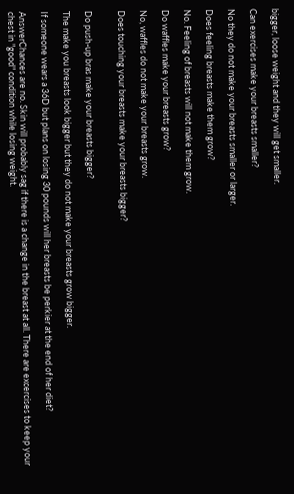bigger, loose weight and they will get smaller.

Can exercises make your breasts smaller?

No they do not make your breasts smaller or larger.

Does feeling breasts make them grow?

No. Feeling of breasts will not make them grow.

Do waffles make your breasts grow?

No, waffles do not make your breasts grow.

Does touching your breasts make your breasts bigger?


Do push-up bras make your breasts bigger?

The make you breasts look bigger but they do not make your breasts grow bigger.

If someone wears a 36D but plans on losing 30 pounds will her breasts be perkier at the end of her diet?

AnswerChances are no. Skin will probably sag if there is a change in the breast at all. There are excercises to keep your chest in "good" condition while losing weight.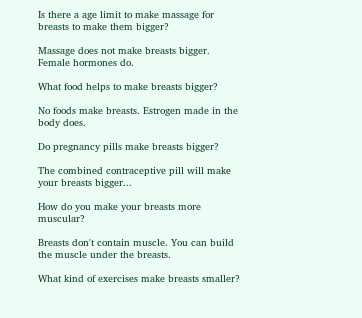Is there a age limit to make massage for breasts to make them bigger?

Massage does not make breasts bigger. Female hormones do.

What food helps to make breasts bigger?

No foods make breasts. Estrogen made in the body does.

Do pregnancy pills make breasts bigger?

The combined contraceptive pill will make your breasts bigger...

How do you make your breasts more muscular?

Breasts don't contain muscle. You can build the muscle under the breasts.

What kind of exercises make breasts smaller?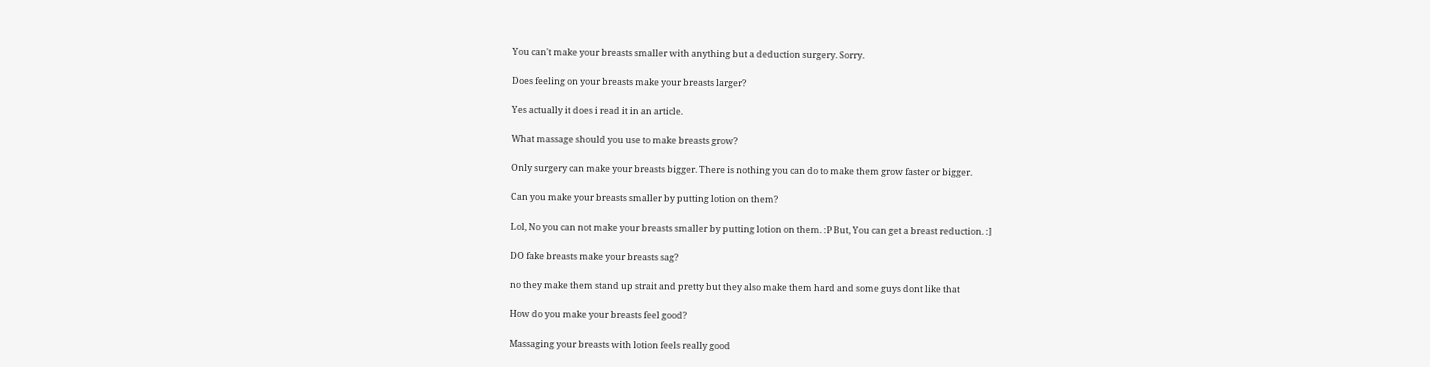You can't make your breasts smaller with anything but a deduction surgery. Sorry.

Does feeling on your breasts make your breasts larger?

Yes actually it does i read it in an article.

What massage should you use to make breasts grow?

Only surgery can make your breasts bigger. There is nothing you can do to make them grow faster or bigger.

Can you make your breasts smaller by putting lotion on them?

Lol, No you can not make your breasts smaller by putting lotion on them. :P But, You can get a breast reduction. :]

DO fake breasts make your breasts sag?

no they make them stand up strait and pretty but they also make them hard and some guys dont like that

How do you make your breasts feel good?

Massaging your breasts with lotion feels really good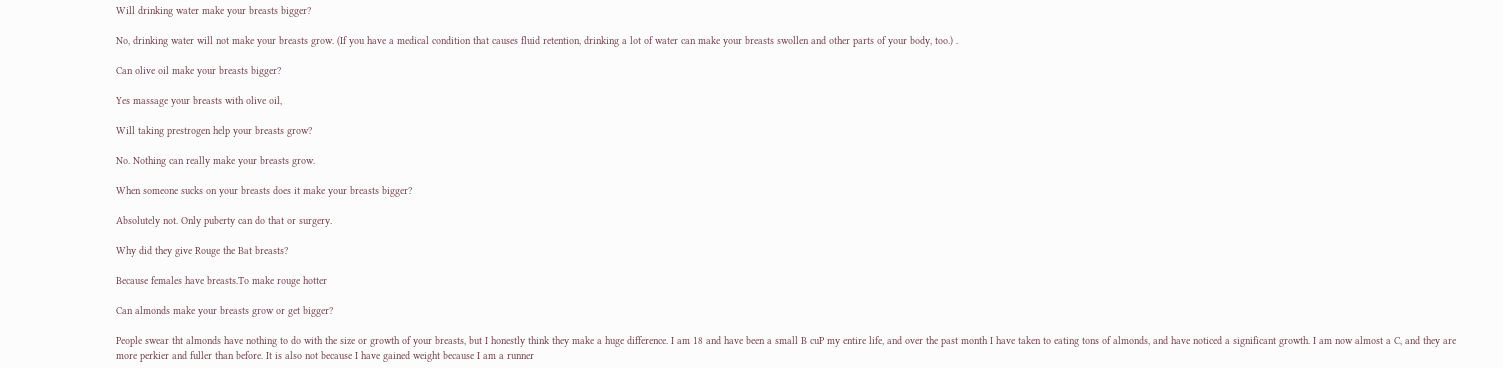Will drinking water make your breasts bigger?

No, drinking water will not make your breasts grow. (If you have a medical condition that causes fluid retention, drinking a lot of water can make your breasts swollen and other parts of your body, too.) .

Can olive oil make your breasts bigger?

Yes massage your breasts with olive oil,

Will taking prestrogen help your breasts grow?

No. Nothing can really make your breasts grow.

When someone sucks on your breasts does it make your breasts bigger?

Absolutely not. Only puberty can do that or surgery.

Why did they give Rouge the Bat breasts?

Because females have breasts.To make rouge hotter

Can almonds make your breasts grow or get bigger?

People swear tht almonds have nothing to do with the size or growth of your breasts, but I honestly think they make a huge difference. I am 18 and have been a small B cuP my entire life, and over the past month I have taken to eating tons of almonds, and have noticed a significant growth. I am now almost a C, and they are more perkier and fuller than before. It is also not because I have gained weight because I am a runner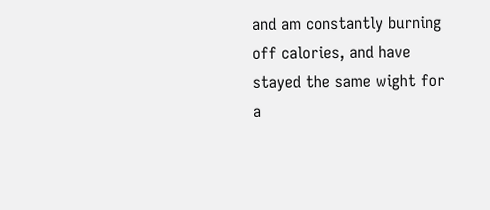and am constantly burning off calories, and have stayed the same wight for a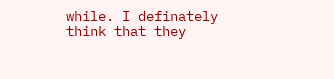while. I definately think that they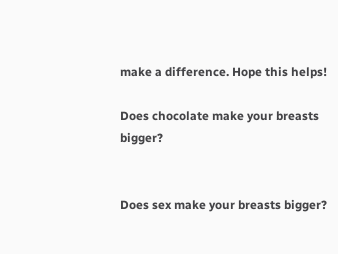make a difference. Hope this helps!

Does chocolate make your breasts bigger?


Does sex make your breasts bigger?